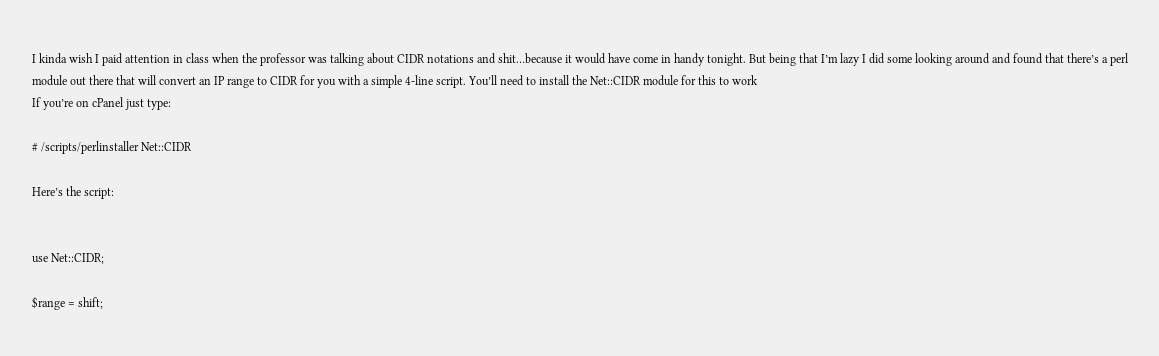I kinda wish I paid attention in class when the professor was talking about CIDR notations and shit…because it would have come in handy tonight. But being that I’m lazy I did some looking around and found that there’s a perl module out there that will convert an IP range to CIDR for you with a simple 4-line script. You’ll need to install the Net::CIDR module for this to work
If you’re on cPanel just type:

# /scripts/perlinstaller Net::CIDR

Here’s the script:


use Net::CIDR;

$range = shift;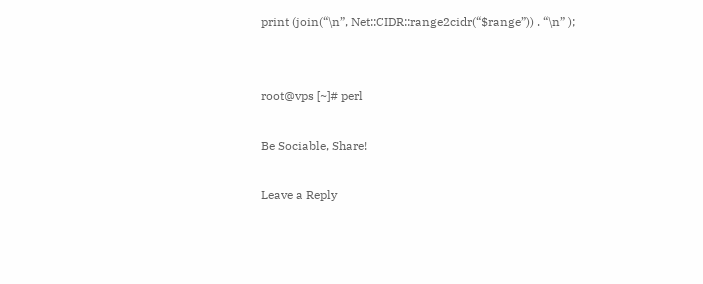print (join(“\n”, Net::CIDR::range2cidr(“$range”)) . “\n” );


root@vps [~]# perl

Be Sociable, Share!

Leave a Reply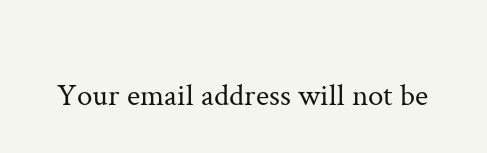Your email address will not be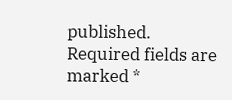published. Required fields are marked *